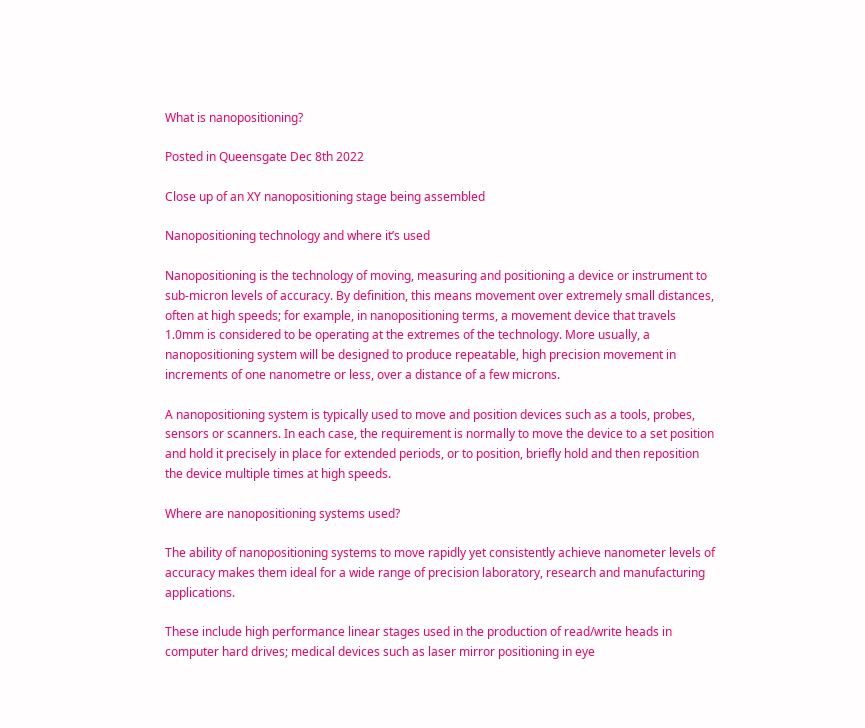What is nanopositioning?

Posted in Queensgate Dec 8th 2022

Close up of an XY nanopositioning stage being assembled

Nanopositioning technology and where it’s used

Nanopositioning is the technology of moving, measuring and positioning a device or instrument to sub-micron levels of accuracy. By definition, this means movement over extremely small distances, often at high speeds; for example, in nanopositioning terms, a movement device that travels 1.0mm is considered to be operating at the extremes of the technology. More usually, a nanopositioning system will be designed to produce repeatable, high precision movement in increments of one nanometre or less, over a distance of a few microns.

A nanopositioning system is typically used to move and position devices such as a tools, probes, sensors or scanners. In each case, the requirement is normally to move the device to a set position and hold it precisely in place for extended periods, or to position, briefly hold and then reposition the device multiple times at high speeds.

Where are nanopositioning systems used?

The ability of nanopositioning systems to move rapidly yet consistently achieve nanometer levels of accuracy makes them ideal for a wide range of precision laboratory, research and manufacturing applications.

These include high performance linear stages used in the production of read/write heads in computer hard drives; medical devices such as laser mirror positioning in eye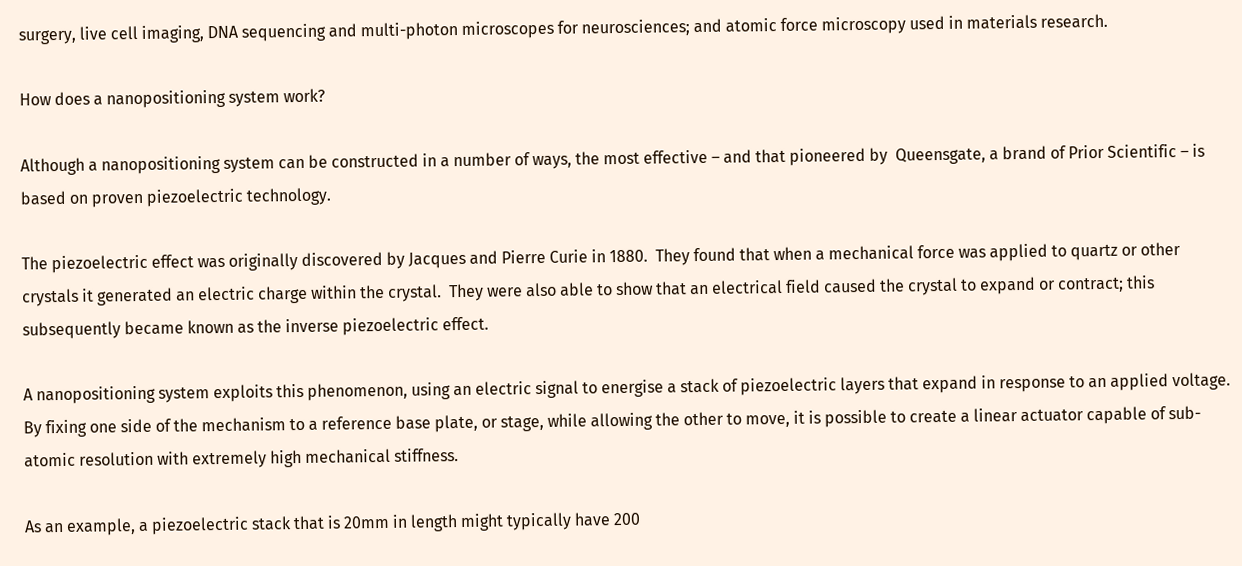surgery, live cell imaging, DNA sequencing and multi-photon microscopes for neurosciences; and atomic force microscopy used in materials research.

How does a nanopositioning system work?

Although a nanopositioning system can be constructed in a number of ways, the most effective – and that pioneered by  Queensgate, a brand of Prior Scientific – is based on proven piezoelectric technology.

The piezoelectric effect was originally discovered by Jacques and Pierre Curie in 1880.  They found that when a mechanical force was applied to quartz or other crystals it generated an electric charge within the crystal.  They were also able to show that an electrical field caused the crystal to expand or contract; this subsequently became known as the inverse piezoelectric effect.

A nanopositioning system exploits this phenomenon, using an electric signal to energise a stack of piezoelectric layers that expand in response to an applied voltage.  By fixing one side of the mechanism to a reference base plate, or stage, while allowing the other to move, it is possible to create a linear actuator capable of sub-atomic resolution with extremely high mechanical stiffness.

As an example, a piezoelectric stack that is 20mm in length might typically have 200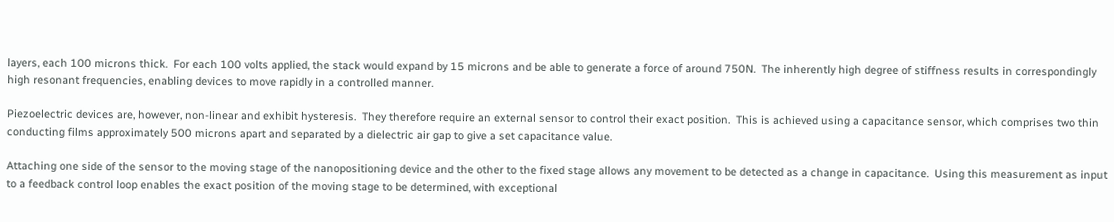layers, each 100 microns thick.  For each 100 volts applied, the stack would expand by 15 microns and be able to generate a force of around 750N.  The inherently high degree of stiffness results in correspondingly high resonant frequencies, enabling devices to move rapidly in a controlled manner.

Piezoelectric devices are, however, non-linear and exhibit hysteresis.  They therefore require an external sensor to control their exact position.  This is achieved using a capacitance sensor, which comprises two thin conducting films approximately 500 microns apart and separated by a dielectric air gap to give a set capacitance value.

Attaching one side of the sensor to the moving stage of the nanopositioning device and the other to the fixed stage allows any movement to be detected as a change in capacitance.  Using this measurement as input to a feedback control loop enables the exact position of the moving stage to be determined, with exceptional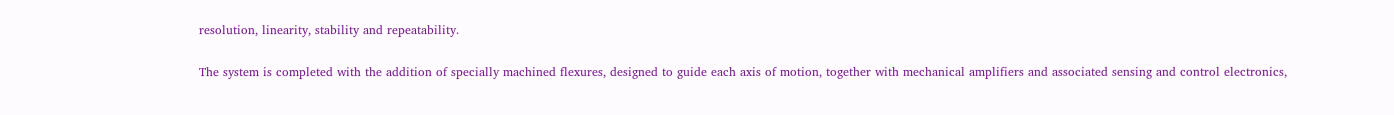resolution, linearity, stability and repeatability.

The system is completed with the addition of specially machined flexures, designed to guide each axis of motion, together with mechanical amplifiers and associated sensing and control electronics,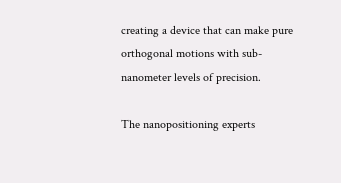creating a device that can make pure orthogonal motions with sub-nanometer levels of precision.

The nanopositioning experts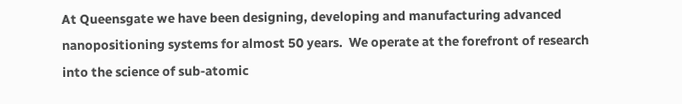At Queensgate we have been designing, developing and manufacturing advanced nanopositioning systems for almost 50 years.  We operate at the forefront of research into the science of sub-atomic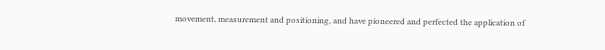movement, measurement and positioning, and have pioneered and perfected the application of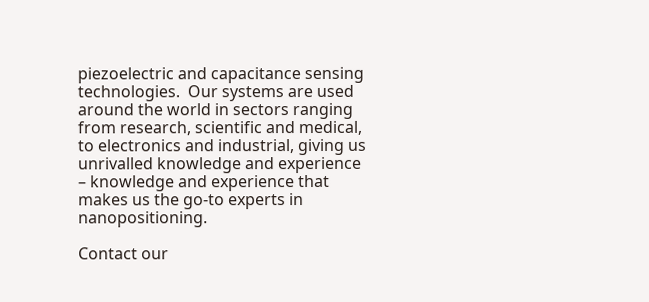piezoelectric and capacitance sensing technologies.  Our systems are used around the world in sectors ranging from research, scientific and medical, to electronics and industrial, giving us unrivalled knowledge and experience – knowledge and experience that makes us the go-to experts in nanopositioning.

Contact our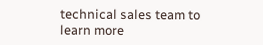technical sales team to learn more